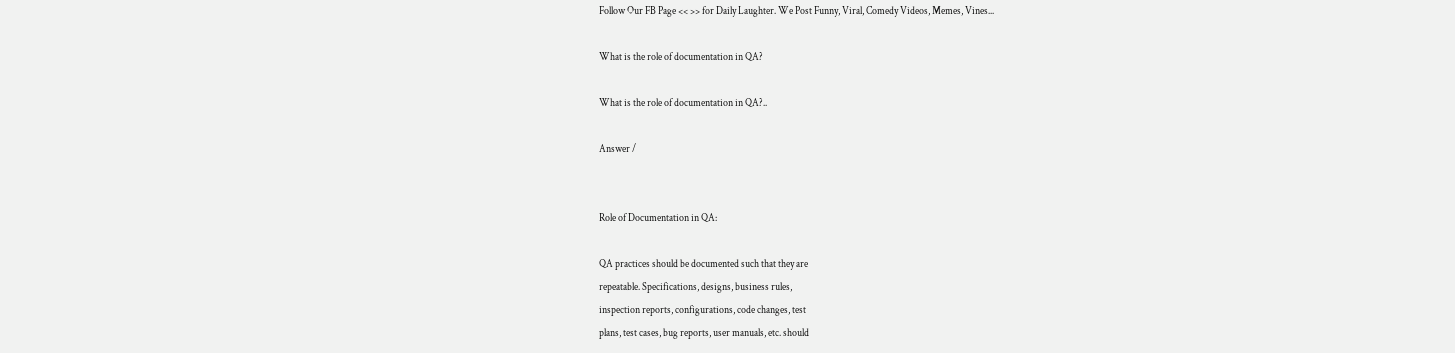Follow Our FB Page << >> for Daily Laughter. We Post Funny, Viral, Comedy Videos, Memes, Vines...

What is the role of documentation in QA?

What is the role of documentation in QA?..

Answer /


Role of Documentation in QA:

QA practices should be documented such that they are
repeatable. Specifications, designs, business rules,
inspection reports, configurations, code changes, test
plans, test cases, bug reports, user manuals, etc. should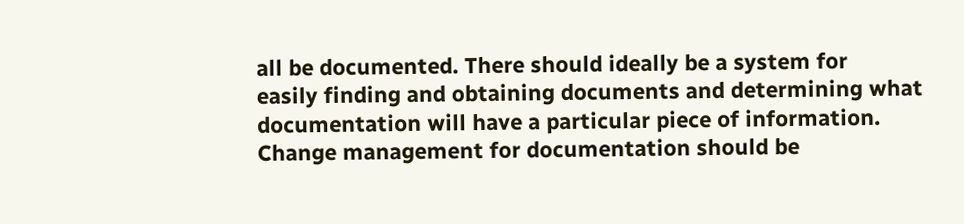all be documented. There should ideally be a system for
easily finding and obtaining documents and determining what
documentation will have a particular piece of information.
Change management for documentation should be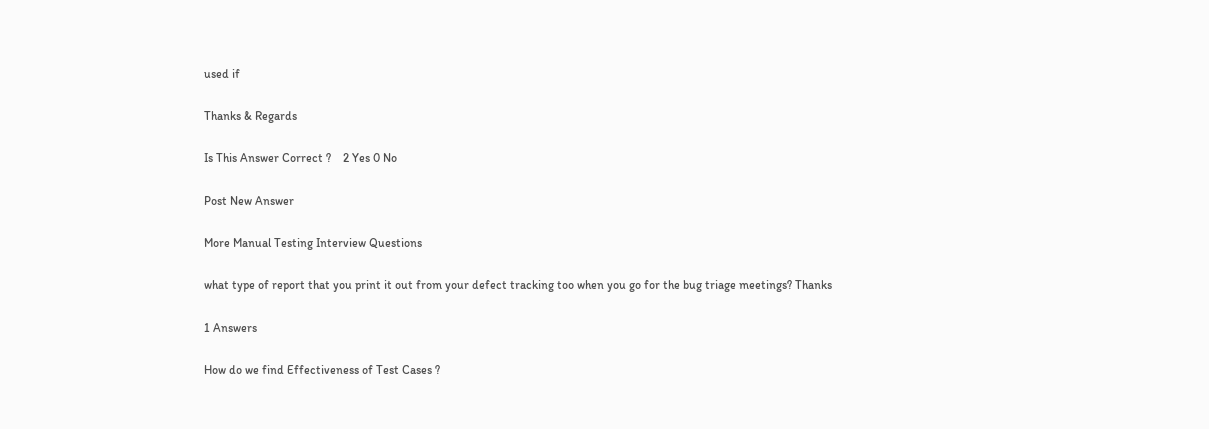used if

Thanks & Regards

Is This Answer Correct ?    2 Yes 0 No

Post New Answer

More Manual Testing Interview Questions

what type of report that you print it out from your defect tracking too when you go for the bug triage meetings? Thanks

1 Answers

How do we find Effectiveness of Test Cases ?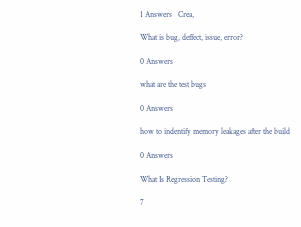1 Answers   Crea,

What is bug, deffect, issue, error?

0 Answers

what are the test bugs

0 Answers

how to indentify memory leakages after the build

0 Answers

What Is Regression Testing?

7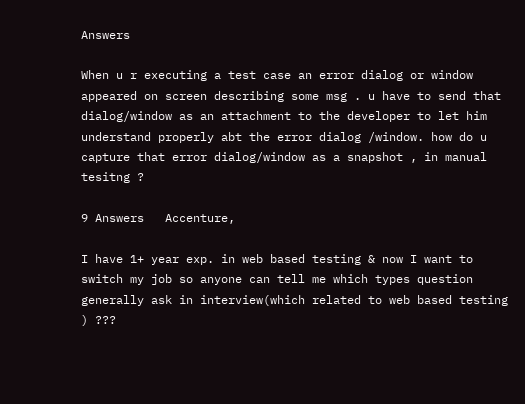Answers

When u r executing a test case an error dialog or window appeared on screen describing some msg . u have to send that dialog/window as an attachment to the developer to let him understand properly abt the error dialog /window. how do u capture that error dialog/window as a snapshot , in manual tesitng ?

9 Answers   Accenture,

I have 1+ year exp. in web based testing & now I want to switch my job so anyone can tell me which types question generally ask in interview(which related to web based testing ) ???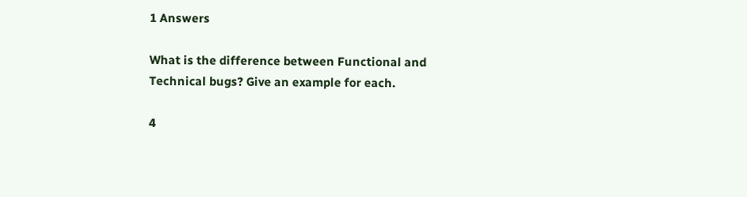1 Answers

What is the difference between Functional and Technical bugs? Give an example for each.

4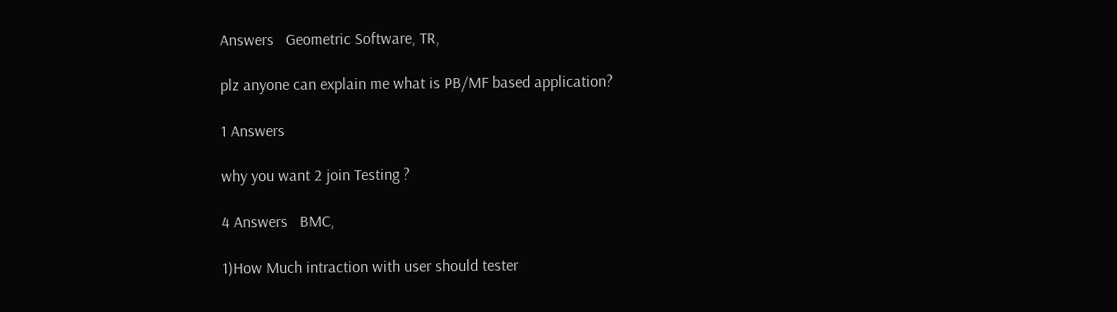Answers   Geometric Software, TR,

plz anyone can explain me what is PB/MF based application?

1 Answers

why you want 2 join Testing ?

4 Answers   BMC,

1)How Much intraction with user should tester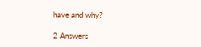have and why?

2 Answers